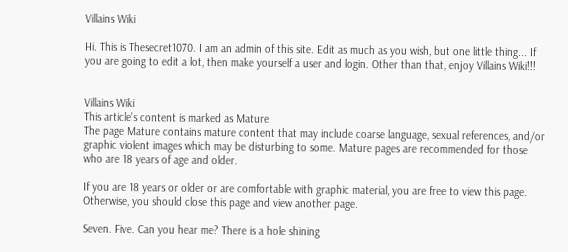Villains Wiki

Hi. This is Thesecret1070. I am an admin of this site. Edit as much as you wish, but one little thing... If you are going to edit a lot, then make yourself a user and login. Other than that, enjoy Villains Wiki!!!


Villains Wiki
This article's content is marked as Mature
The page Mature contains mature content that may include coarse language, sexual references, and/or graphic violent images which may be disturbing to some. Mature pages are recommended for those who are 18 years of age and older.

If you are 18 years or older or are comfortable with graphic material, you are free to view this page. Otherwise, you should close this page and view another page.

Seven. Five. Can you hear me? There is a hole shining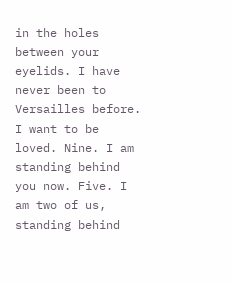in the holes between your eyelids. I have never been to Versailles before. I want to be loved. Nine. I am standing behind you now. Five. I am two of us, standing behind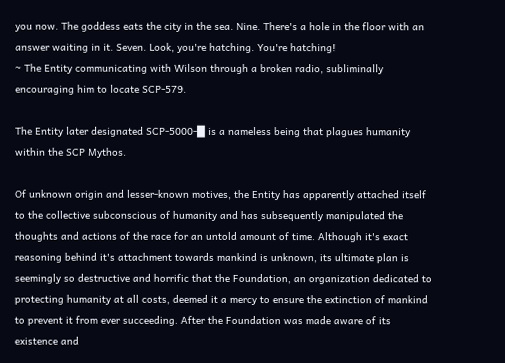you now. The goddess eats the city in the sea. Nine. There's a hole in the floor with an answer waiting in it. Seven. Look, you're hatching. You're hatching!
~ The Entity communicating with Wilson through a broken radio, subliminally encouraging him to locate SCP-579.

The Entity later designated SCP-5000-█ is a nameless being that plagues humanity within the SCP Mythos.

Of unknown origin and lesser-known motives, the Entity has apparently attached itself to the collective subconscious of humanity and has subsequently manipulated the thoughts and actions of the race for an untold amount of time. Although it's exact reasoning behind it's attachment towards mankind is unknown, its ultimate plan is seemingly so destructive and horrific that the Foundation, an organization dedicated to protecting humanity at all costs, deemed it a mercy to ensure the extinction of mankind to prevent it from ever succeeding. After the Foundation was made aware of its existence and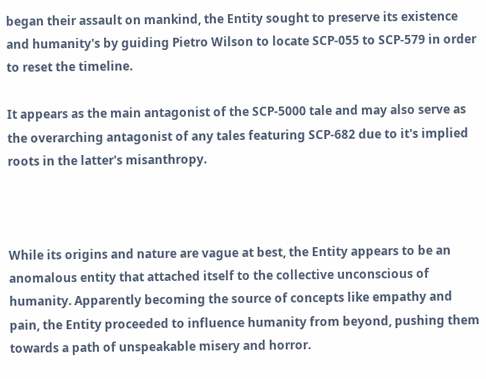began their assault on mankind, the Entity sought to preserve its existence and humanity's by guiding Pietro Wilson to locate SCP-055 to SCP-579 in order to reset the timeline.

It appears as the main antagonist of the SCP-5000 tale and may also serve as the overarching antagonist of any tales featuring SCP-682 due to it's implied roots in the latter's misanthropy.



While its origins and nature are vague at best, the Entity appears to be an anomalous entity that attached itself to the collective unconscious of humanity. Apparently becoming the source of concepts like empathy and pain, the Entity proceeded to influence humanity from beyond, pushing them towards a path of unspeakable misery and horror.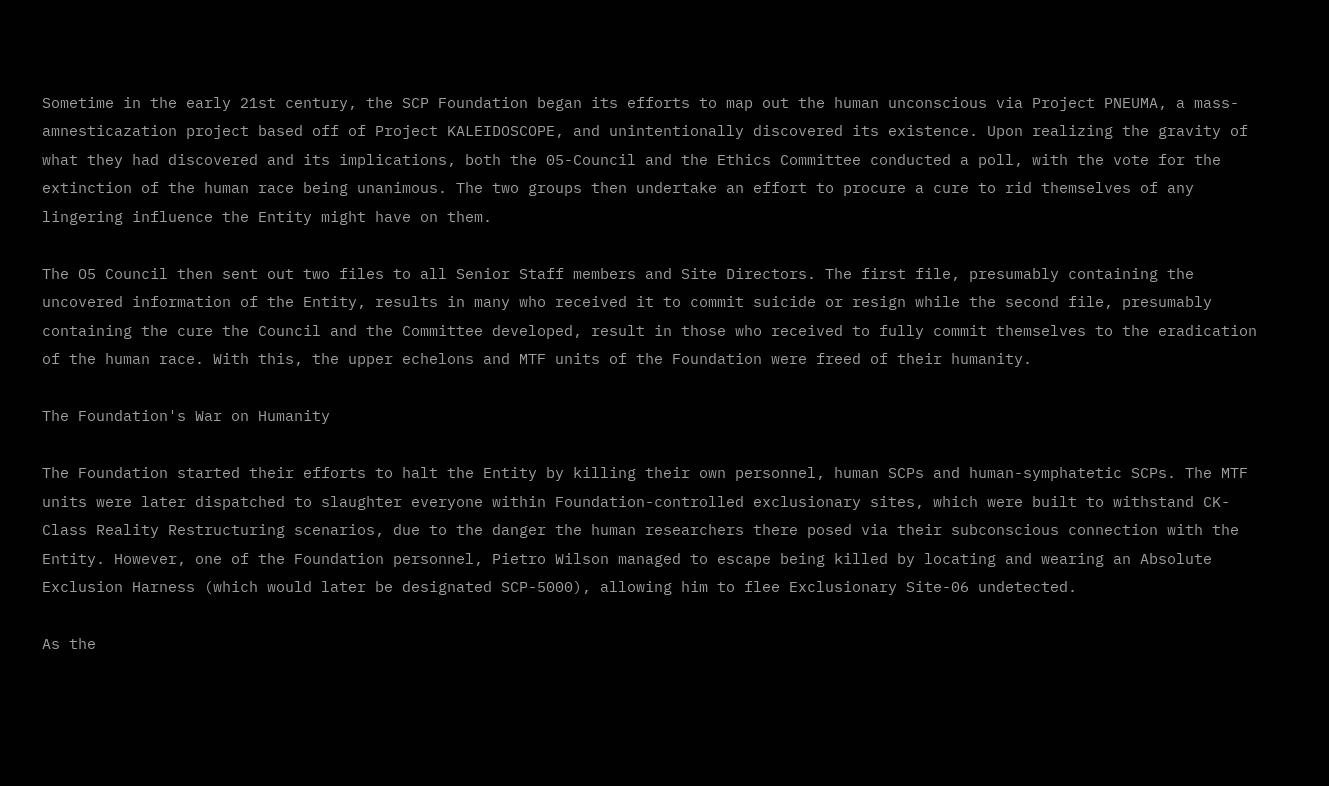Sometime in the early 21st century, the SCP Foundation began its efforts to map out the human unconscious via Project PNEUMA, a mass-amnesticazation project based off of Project KALEIDOSCOPE, and unintentionally discovered its existence. Upon realizing the gravity of what they had discovered and its implications, both the 05-Council and the Ethics Committee conducted a poll, with the vote for the extinction of the human race being unanimous. The two groups then undertake an effort to procure a cure to rid themselves of any lingering influence the Entity might have on them.

The O5 Council then sent out two files to all Senior Staff members and Site Directors. The first file, presumably containing the uncovered information of the Entity, results in many who received it to commit suicide or resign while the second file, presumably containing the cure the Council and the Committee developed, result in those who received to fully commit themselves to the eradication of the human race. With this, the upper echelons and MTF units of the Foundation were freed of their humanity.

The Foundation's War on Humanity

The Foundation started their efforts to halt the Entity by killing their own personnel, human SCPs and human-symphatetic SCPs. The MTF units were later dispatched to slaughter everyone within Foundation-controlled exclusionary sites, which were built to withstand CK-Class Reality Restructuring scenarios, due to the danger the human researchers there posed via their subconscious connection with the Entity. However, one of the Foundation personnel, Pietro Wilson managed to escape being killed by locating and wearing an Absolute Exclusion Harness (which would later be designated SCP-5000), allowing him to flee Exclusionary Site-06 undetected.

As the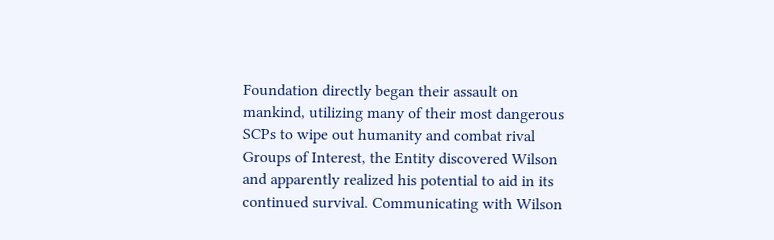Foundation directly began their assault on mankind, utilizing many of their most dangerous SCPs to wipe out humanity and combat rival Groups of Interest, the Entity discovered Wilson and apparently realized his potential to aid in its continued survival. Communicating with Wilson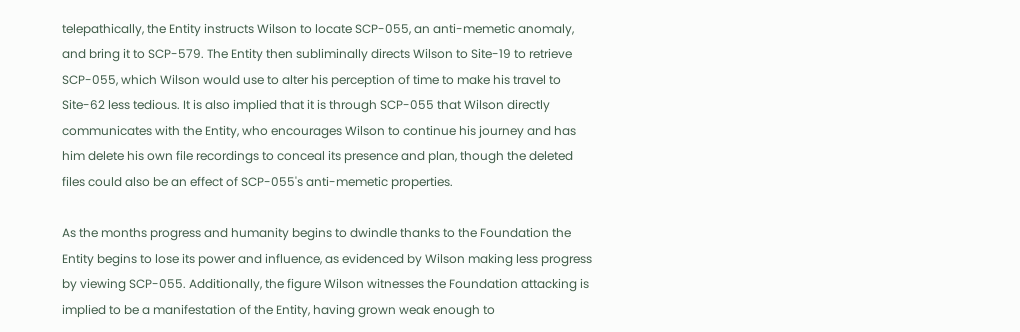telepathically, the Entity instructs Wilson to locate SCP-055, an anti-memetic anomaly, and bring it to SCP-579. The Entity then subliminally directs Wilson to Site-19 to retrieve SCP-055, which Wilson would use to alter his perception of time to make his travel to Site-62 less tedious. It is also implied that it is through SCP-055 that Wilson directly communicates with the Entity, who encourages Wilson to continue his journey and has him delete his own file recordings to conceal its presence and plan, though the deleted files could also be an effect of SCP-055's anti-memetic properties.

As the months progress and humanity begins to dwindle thanks to the Foundation the Entity begins to lose its power and influence, as evidenced by Wilson making less progress by viewing SCP-055. Additionally, the figure Wilson witnesses the Foundation attacking is implied to be a manifestation of the Entity, having grown weak enough to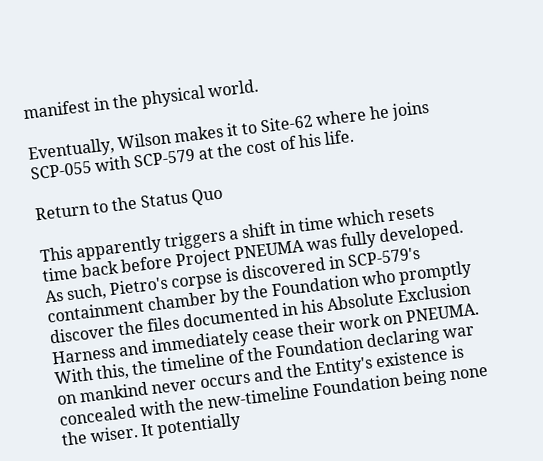manifest in the physical world.

Eventually, Wilson makes it to Site-62 where he joins SCP-055 with SCP-579 at the cost of his life.

Return to the Status Quo

This apparently triggers a shift in time which resets time back before Project PNEUMA was fully developed. As such, Pietro's corpse is discovered in SCP-579's containment chamber by the Foundation who promptly discover the files documented in his Absolute Exclusion Harness and immediately cease their work on PNEUMA. With this, the timeline of the Foundation declaring war on mankind never occurs and the Entity's existence is concealed with the new-timeline Foundation being none the wiser. It potentially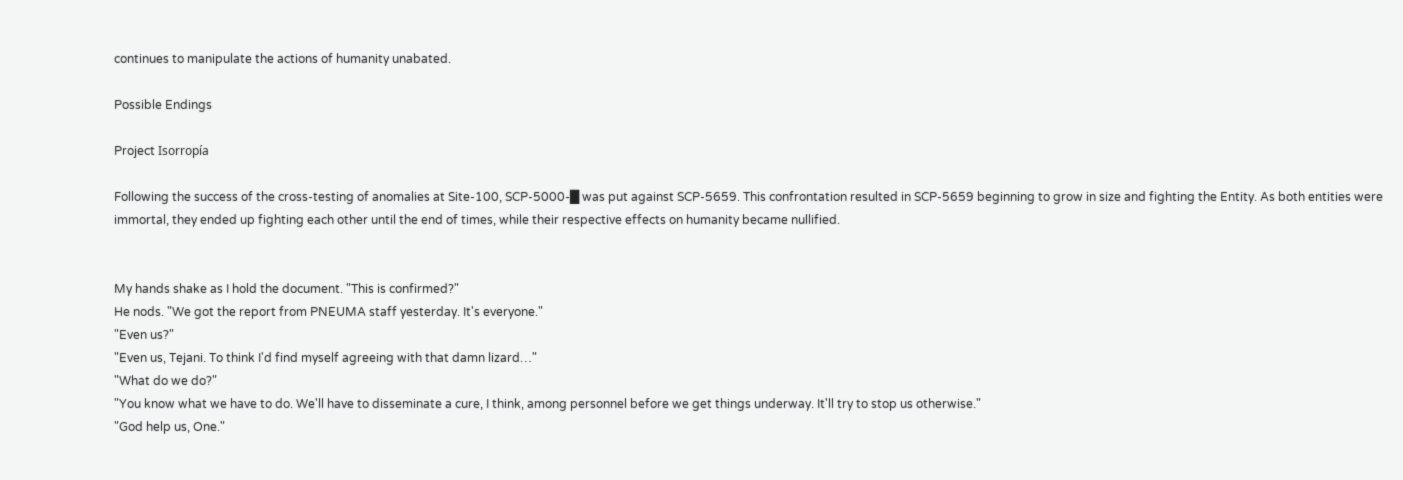continues to manipulate the actions of humanity unabated.

Possible Endings

Project Isorropía

Following the success of the cross-testing of anomalies at Site-100, SCP-5000-█ was put against SCP-5659. This confrontation resulted in SCP-5659 beginning to grow in size and fighting the Entity. As both entities were immortal, they ended up fighting each other until the end of times, while their respective effects on humanity became nullified.


My hands shake as I hold the document. "This is confirmed?"
He nods. "We got the report from PNEUMA staff yesterday. It's everyone."
"Even us?"
"Even us, Tejani. To think I'd find myself agreeing with that damn lizard…"
"What do we do?"
"You know what we have to do. We'll have to disseminate a cure, I think, among personnel before we get things underway. It'll try to stop us otherwise."
"God help us, One."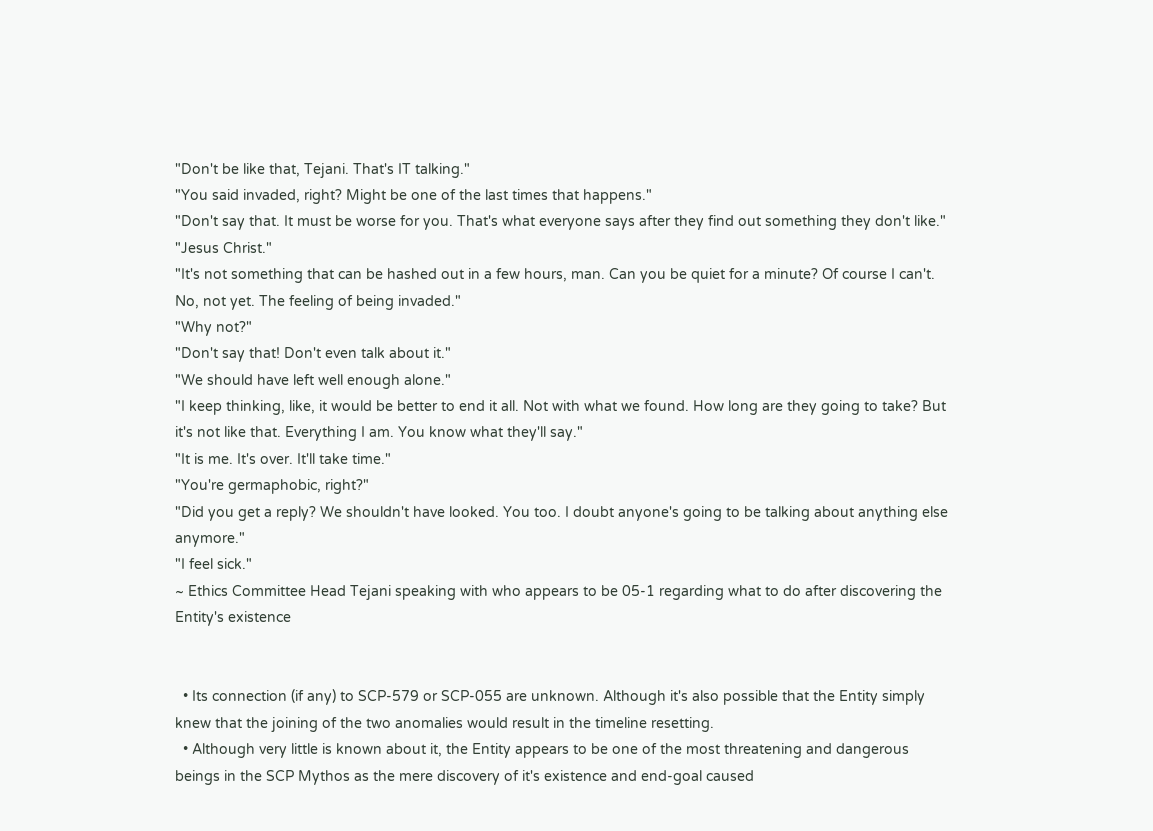"Don't be like that, Tejani. That's IT talking."
"You said invaded, right? Might be one of the last times that happens."
"Don't say that. It must be worse for you. That's what everyone says after they find out something they don't like."
"Jesus Christ."
"It's not something that can be hashed out in a few hours, man. Can you be quiet for a minute? Of course I can't. No, not yet. The feeling of being invaded."
"Why not?"
"Don't say that! Don't even talk about it."
"We should have left well enough alone."
"I keep thinking, like, it would be better to end it all. Not with what we found. How long are they going to take? But it's not like that. Everything I am. You know what they'll say."
"It is me. It's over. It'll take time."
"You're germaphobic, right?"
"Did you get a reply? We shouldn't have looked. You too. I doubt anyone's going to be talking about anything else anymore."
"I feel sick."
~ Ethics Committee Head Tejani speaking with who appears to be 05-1 regarding what to do after discovering the Entity's existence


  • Its connection (if any) to SCP-579 or SCP-055 are unknown. Although it's also possible that the Entity simply knew that the joining of the two anomalies would result in the timeline resetting.
  • Although very little is known about it, the Entity appears to be one of the most threatening and dangerous beings in the SCP Mythos as the mere discovery of it's existence and end-goal caused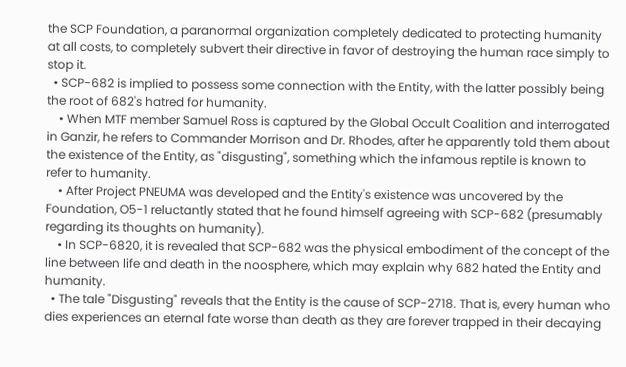the SCP Foundation, a paranormal organization completely dedicated to protecting humanity at all costs, to completely subvert their directive in favor of destroying the human race simply to stop it.
  • SCP-682 is implied to possess some connection with the Entity, with the latter possibly being the root of 682's hatred for humanity.
    • When MTF member Samuel Ross is captured by the Global Occult Coalition and interrogated in Ganzir, he refers to Commander Morrison and Dr. Rhodes, after he apparently told them about the existence of the Entity, as "disgusting", something which the infamous reptile is known to refer to humanity.
    • After Project PNEUMA was developed and the Entity's existence was uncovered by the Foundation, O5-1 reluctantly stated that he found himself agreeing with SCP-682 (presumably regarding its thoughts on humanity).
    • In SCP-6820, it is revealed that SCP-682 was the physical embodiment of the concept of the line between life and death in the noosphere, which may explain why 682 hated the Entity and humanity.
  • The tale "Disgusting" reveals that the Entity is the cause of SCP-2718. That is, every human who dies experiences an eternal fate worse than death as they are forever trapped in their decaying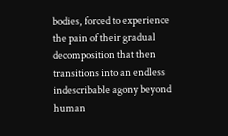bodies, forced to experience the pain of their gradual decomposition that then transitions into an endless indescribable agony beyond human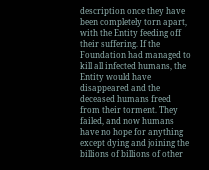description once they have been completely torn apart, with the Entity feeding off their suffering. If the Foundation had managed to kill all infected humans, the Entity would have disappeared and the deceased humans freed from their torment. They failed, and now humans have no hope for anything except dying and joining the billions of billions of other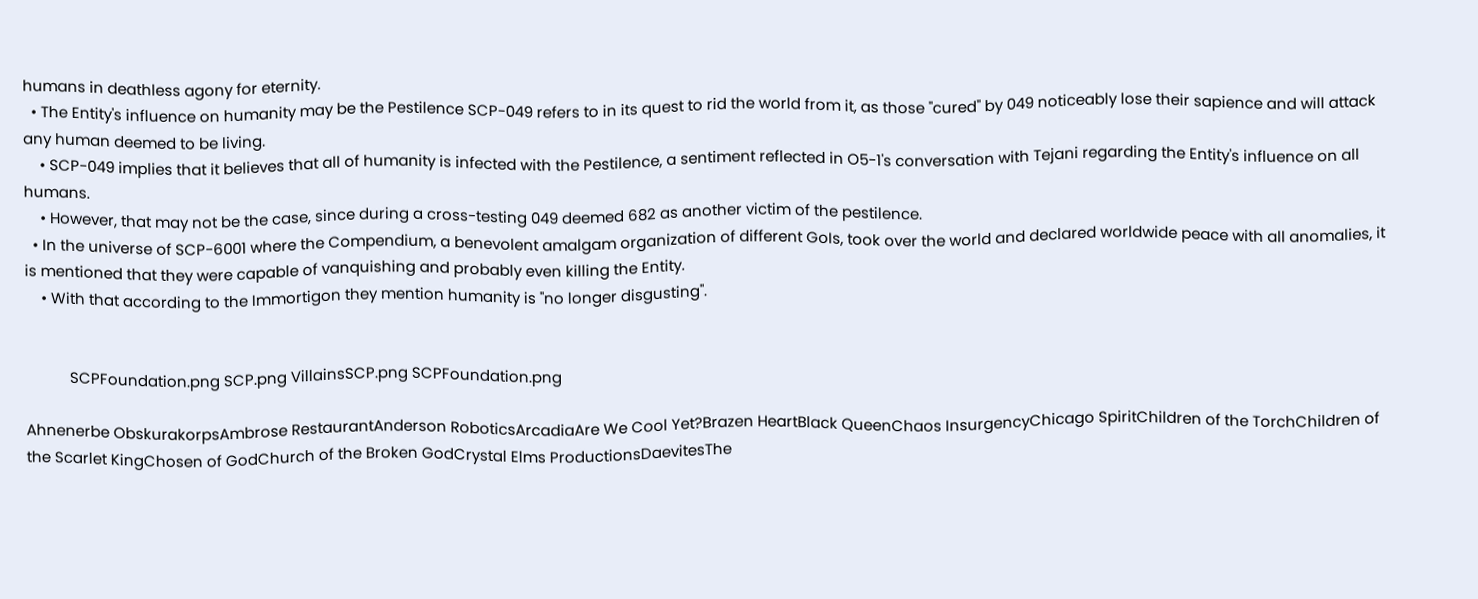humans in deathless agony for eternity.
  • The Entity's influence on humanity may be the Pestilence SCP-049 refers to in its quest to rid the world from it, as those "cured" by 049 noticeably lose their sapience and will attack any human deemed to be living.
    • SCP-049 implies that it believes that all of humanity is infected with the Pestilence, a sentiment reflected in O5-1's conversation with Tejani regarding the Entity's influence on all humans.
    • However, that may not be the case, since during a cross-testing 049 deemed 682 as another victim of the pestilence.
  • In the universe of SCP-6001 where the Compendium, a benevolent amalgam organization of different GoIs, took over the world and declared worldwide peace with all anomalies, it is mentioned that they were capable of vanquishing and probably even killing the Entity.
    • With that according to the Immortigon they mention humanity is "no longer disgusting".


           SCPFoundation.png SCP.png VillainsSCP.png SCPFoundation.png

Ahnenerbe ObskurakorpsAmbrose RestaurantAnderson RoboticsArcadiaAre We Cool Yet?Brazen HeartBlack QueenChaos InsurgencyChicago SpiritChildren of the TorchChildren of the Scarlet KingChosen of GodChurch of the Broken GodCrystal Elms ProductionsDaevitesThe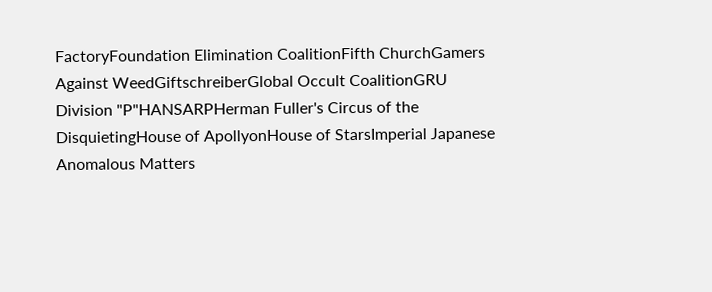FactoryFoundation Elimination CoalitionFifth ChurchGamers Against WeedGiftschreiberGlobal Occult CoalitionGRU Division "P"HANSARPHerman Fuller's Circus of the DisquietingHouse of ApollyonHouse of StarsImperial Japanese Anomalous Matters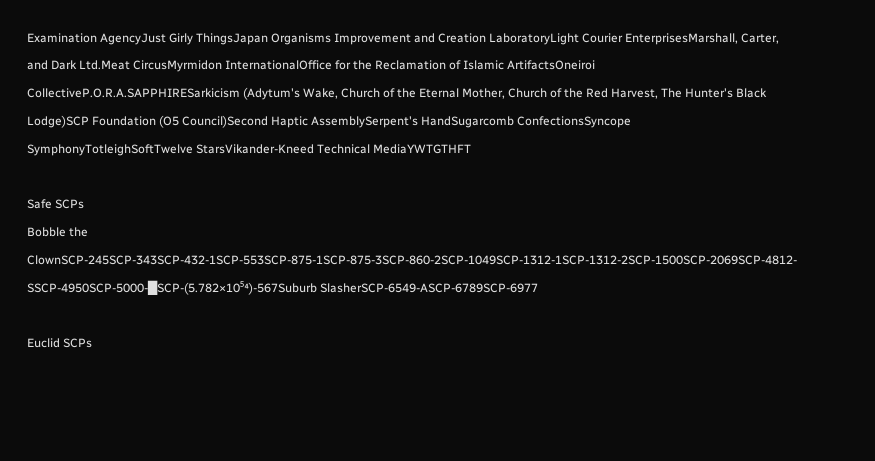Examination AgencyJust Girly ThingsJapan Organisms Improvement and Creation LaboratoryLight Courier EnterprisesMarshall, Carter, and Dark Ltd.Meat CircusMyrmidon InternationalOffice for the Reclamation of Islamic ArtifactsOneiroi CollectiveP.O.R.A.SAPPHIRESarkicism (Adytum's Wake, Church of the Eternal Mother, Church of the Red Harvest, The Hunter's Black Lodge)SCP Foundation (O5 Council)Second Haptic AssemblySerpent's HandSugarcomb ConfectionsSyncope SymphonyTotleighSoftTwelve StarsVikander-Kneed Technical MediaYWTGTHFT

Safe SCPs
Bobble the ClownSCP-245SCP-343SCP-432-1SCP-553SCP-875-1SCP-875-3SCP-860-2SCP-1049SCP-1312-1SCP-1312-2SCP-1500SCP-2069SCP-4812-SSCP-4950SCP-5000-█SCP-(5.782×10⁵⁴)-567Suburb SlasherSCP-6549-ASCP-6789SCP-6977

Euclid SCPs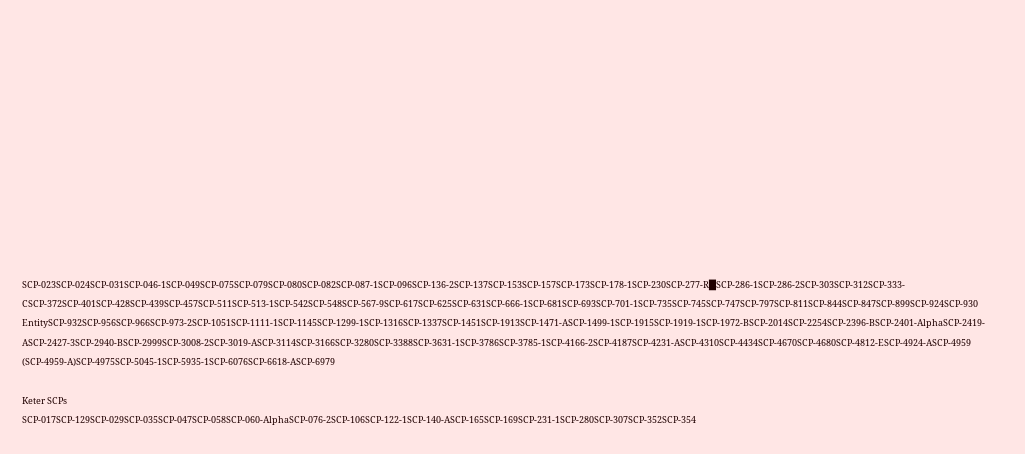SCP-023SCP-024SCP-031SCP-046-1SCP-049SCP-075SCP-079SCP-080SCP-082SCP-087-1SCP-096SCP-136-2SCP-137SCP-153SCP-157SCP-173SCP-178-1SCP-230SCP-277-R█SCP-286-1SCP-286-2SCP-303SCP-312SCP-333-CSCP-372SCP-401SCP-428SCP-439SCP-457SCP-511SCP-513-1SCP-542SCP-548SCP-567-9SCP-617SCP-625SCP-631SCP-666-1SCP-681SCP-693SCP-701-1SCP-735SCP-745SCP-747SCP-797SCP-811SCP-844SCP-847SCP-899SCP-924SCP-930 EntitySCP-932SCP-956SCP-966SCP-973-2SCP-1051SCP-1111-1SCP-1145SCP-1299-1SCP-1316SCP-1337SCP-1451SCP-1913SCP-1471-ASCP-1499-1SCP-1915SCP-1919-1SCP-1972-BSCP-2014SCP-2254SCP-2396-BSCP-2401-AlphaSCP-2419-ASCP-2427-3SCP-2940-BSCP-2999SCP-3008-2SCP-3019-ASCP-3114SCP-3166SCP-3280SCP-3388SCP-3631-1SCP-3786SCP-3785-1SCP-4166-2SCP-4187SCP-4231-ASCP-4310SCP-4434SCP-4670SCP-4680SCP-4812-ESCP-4924-ASCP-4959 (SCP-4959-A)SCP-4975SCP-5045-1SCP-5935-1SCP-6076SCP-6618-ASCP-6979

Keter SCPs
SCP-017SCP-129SCP-029SCP-035SCP-047SCP-058SCP-060-AlphaSCP-076-2SCP-106SCP-122-1SCP-140-ASCP-165SCP-169SCP-231-1SCP-280SCP-307SCP-352SCP-354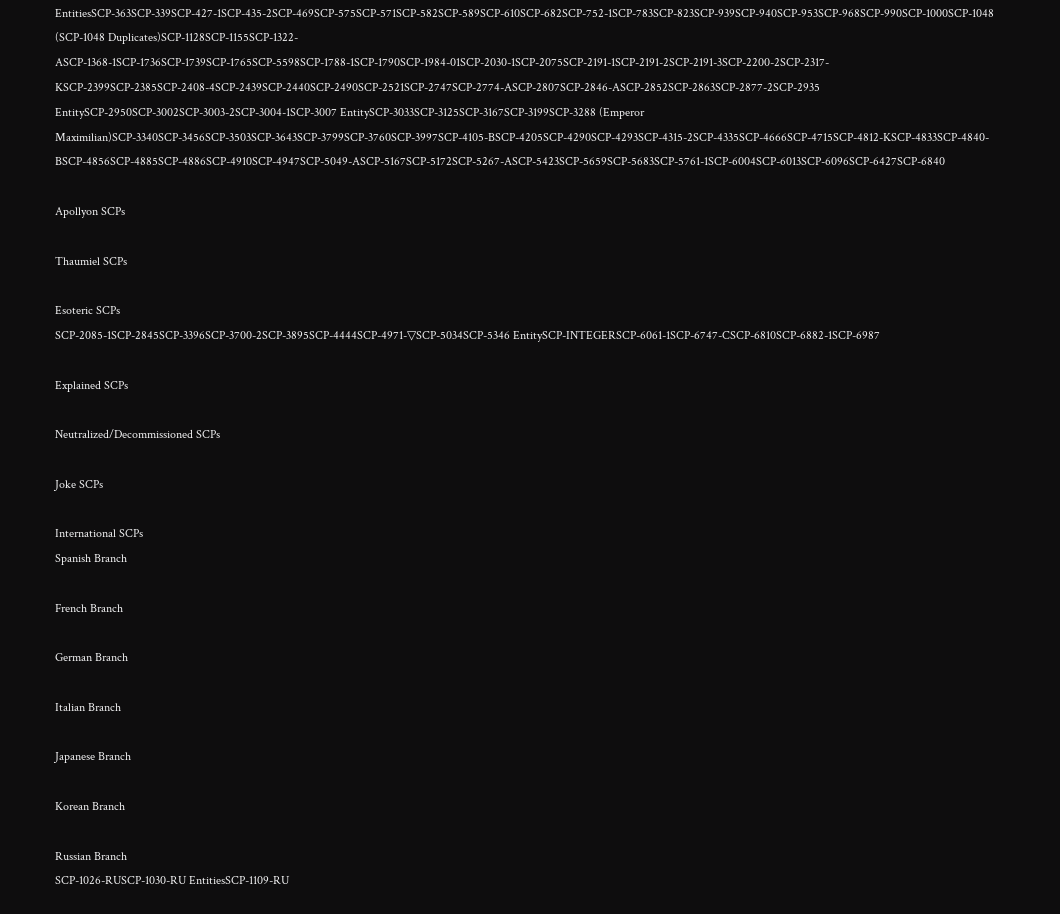EntitiesSCP-363SCP-339SCP-427-1SCP-435-2SCP-469SCP-575SCP-571SCP-582SCP-589SCP-610SCP-682SCP-752-1SCP-783SCP-823SCP-939SCP-940SCP-953SCP-968SCP-990SCP-1000SCP-1048 (SCP-1048 Duplicates)SCP-1128SCP-1155SCP-1322-ASCP-1368-1SCP-1736SCP-1739SCP-1765SCP-5598SCP-1788-1SCP-1790SCP-1984-01SCP-2030-1SCP-2075SCP-2191-1SCP-2191-2SCP-2191-3SCP-2200-2SCP-2317-KSCP-2399SCP-2385SCP-2408-4SCP-2439SCP-2440SCP-2490SCP-2521SCP-2747SCP-2774-ASCP-2807SCP-2846-ASCP-2852SCP-2863SCP-2877-2SCP-2935 EntitySCP-2950SCP-3002SCP-3003-2SCP-3004-1SCP-3007 EntitySCP-3033SCP-3125SCP-3167SCP-3199SCP-3288 (Emperor Maximilian)SCP-3340SCP-3456SCP-3503SCP-3643SCP-3799SCP-3760SCP-3997SCP-4105-BSCP-4205SCP-4290SCP-4293SCP-4315-2SCP-4335SCP-4666SCP-4715SCP-4812-KSCP-4833SCP-4840-BSCP-4856SCP-4885SCP-4886SCP-4910SCP-4947SCP-5049-ASCP-5167SCP-5172SCP-5267-ASCP-5423SCP-5659SCP-5683SCP-5761-1SCP-6004SCP-6013SCP-6096SCP-6427SCP-6840

Apollyon SCPs

Thaumiel SCPs

Esoteric SCPs
SCP-2085-1SCP-2845SCP-3396SCP-3700-2SCP-3895SCP-4444SCP-4971-▽SCP-5034SCP-5346 EntitySCP-INTEGERSCP-6061-1SCP-6747-CSCP-6810SCP-6882-1SCP-6987

Explained SCPs

Neutralized/Decommissioned SCPs

Joke SCPs

International SCPs
Spanish Branch

French Branch

German Branch

Italian Branch

Japanese Branch

Korean Branch

Russian Branch
SCP-1026-RUSCP-1030-RU EntitiesSCP-1109-RU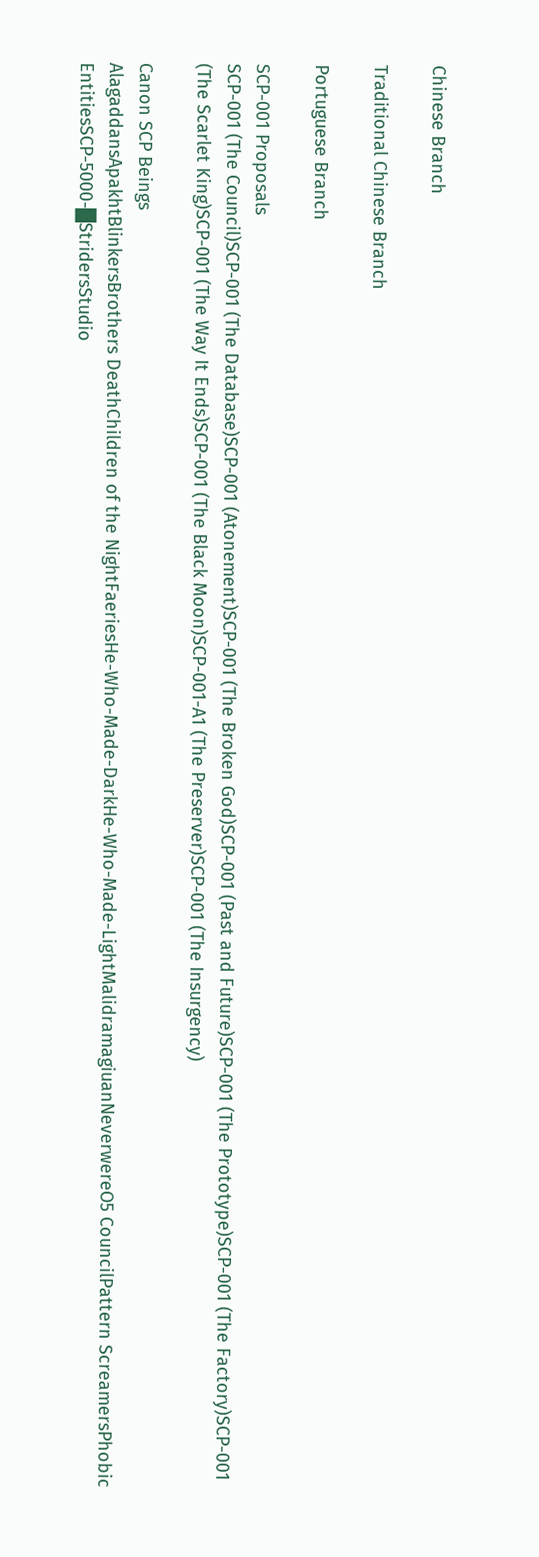Chinese Branch

Traditional Chinese Branch

Portuguese Branch

SCP-001 Proposals
SCP-001 (The Council)SCP-001 (The Database)SCP-001 (Atonement)SCP-001 (The Broken God)SCP-001 (Past and Future)SCP-001 (The Prototype)SCP-001 (The Factory)SCP-001 (The Scarlet King)SCP-001 (The Way It Ends)SCP-001 (The Black Moon)SCP-001-A1 (The Preserver)SCP-001 (The Insurgency)

Canon SCP Beings
AlagaddansApakhtBlinkersBrothers DeathChildren of the NightFaeriesHe-Who-Made-DarkHe-Who-Made-LightMalidramagiuanNeverwereO5 CouncilPattern ScreamersPhobic EntitiesSCP-5000-█StridersStudio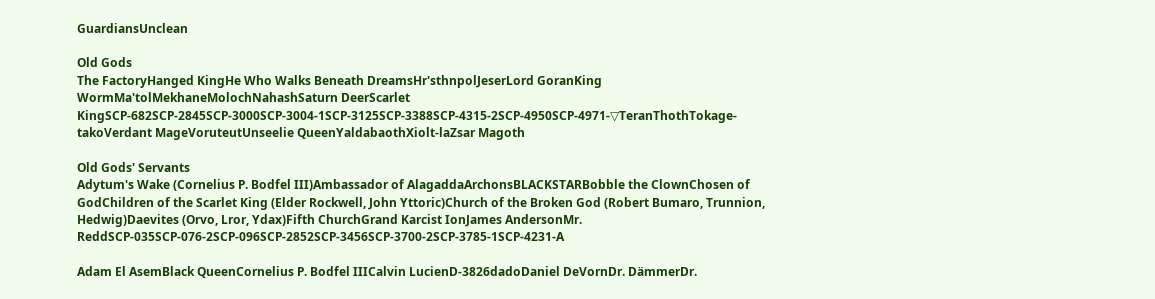GuardiansUnclean

Old Gods
The FactoryHanged KingHe Who Walks Beneath DreamsHr'sthnpolJeserLord GoranKing WormMa'tolMekhaneMolochNahashSaturn DeerScarlet KingSCP-682SCP-2845SCP-3000SCP-3004-1SCP-3125SCP-3388SCP-4315-2SCP-4950SCP-4971-▽TeranThothTokage-takoVerdant MageVoruteutUnseelie QueenYaldabaothXiolt-laZsar Magoth

Old Gods' Servants
Adytum's Wake (Cornelius P. Bodfel III)Ambassador of AlagaddaArchonsBLACKSTARBobble the ClownChosen of GodChildren of the Scarlet King (Elder Rockwell, John Yttoric)Church of the Broken God (Robert Bumaro, Trunnion, Hedwig)Daevites (Orvo, Lror, Ydax)Fifth ChurchGrand Karcist IonJames AndersonMr. ReddSCP-035SCP-076-2SCP-096SCP-2852SCP-3456SCP-3700-2SCP-3785-1SCP-4231-A

Adam El AsemBlack QueenCornelius P. Bodfel IIICalvin LucienD-3826dadoDaniel DeVornDr. DämmerDr.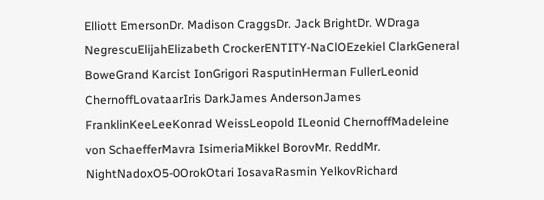Elliott EmersonDr. Madison CraggsDr. Jack BrightDr. WDraga NegrescuElijahElizabeth CrockerENTITY-NaClOEzekiel ClarkGeneral BoweGrand Karcist IonGrigori RasputinHerman FullerLeonid ChernoffLovataarIris DarkJames AndersonJames FranklinKeeLeeKonrad WeissLeopold ILeonid ChernoffMadeleine von SchaefferMavra IsimeriaMikkel BorovMr. ReddMr. NightNadoxO5-0OrokOtari IosavaRasmin YelkovRichard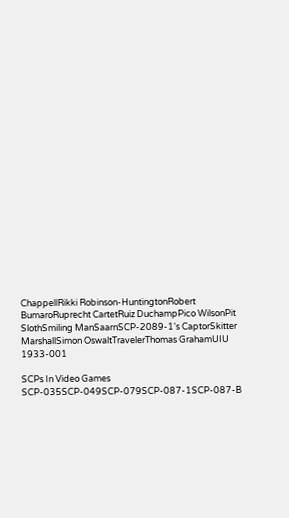ChappellRikki Robinson-HuntingtonRobert BumaroRuprecht CartetRuiz DuchampPico WilsonPit SlothSmiling ManSaarnSCP-2089-1's CaptorSkitter MarshallSimon OswaltTravelerThomas GrahamUIU 1933-001

SCPs In Video Games
SCP-035SCP-049SCP-079SCP-087-1SCP-087-B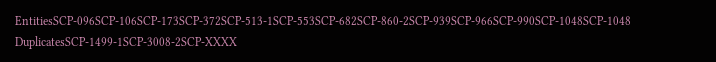EntitiesSCP-096SCP-106SCP-173SCP-372SCP-513-1SCP-553SCP-682SCP-860-2SCP-939SCP-966SCP-990SCP-1048SCP-1048 DuplicatesSCP-1499-1SCP-3008-2SCP-XXXX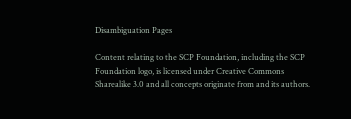Disambiguation Pages

Content relating to the SCP Foundation, including the SCP Foundation logo, is licensed under Creative Commons Sharealike 3.0 and all concepts originate from and its authors.